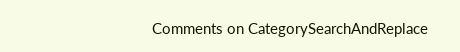Comments on CategorySearchAndReplace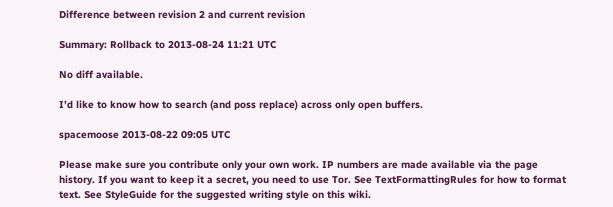Difference between revision 2 and current revision

Summary: Rollback to 2013-08-24 11:21 UTC

No diff available.

I’d like to know how to search (and poss replace) across only open buffers.

spacemoose 2013-08-22 09:05 UTC

Please make sure you contribute only your own work. IP numbers are made available via the page history. If you want to keep it a secret, you need to use Tor. See TextFormattingRules for how to format text. See StyleGuide for the suggested writing style on this wiki.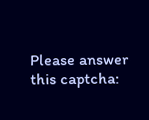Please answer this captcha: